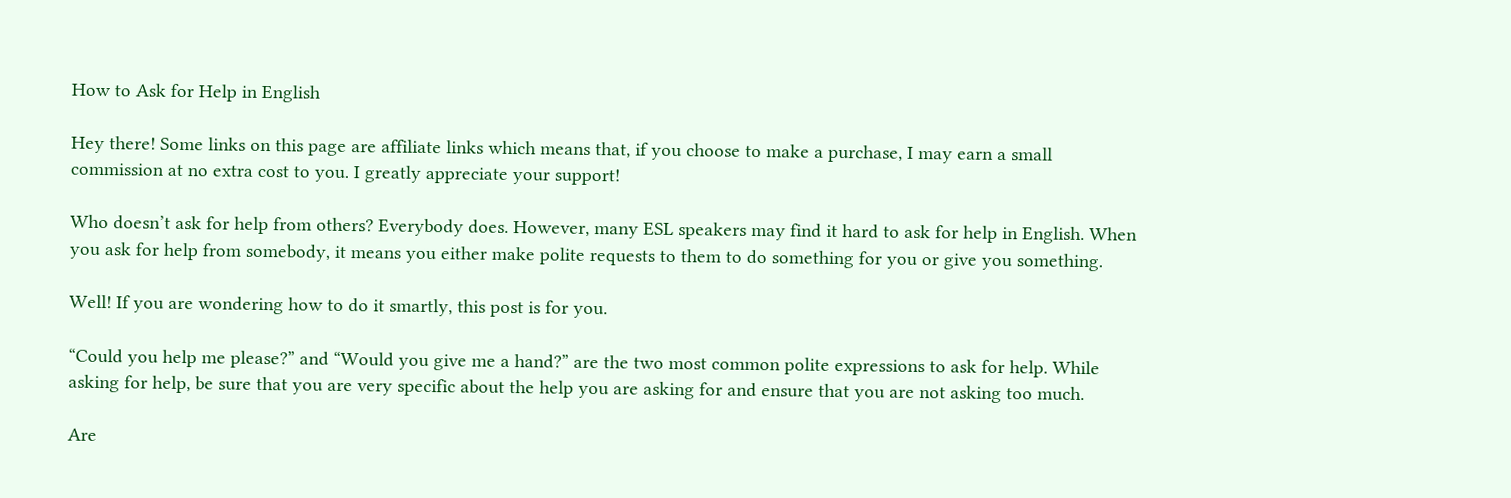How to Ask for Help in English

Hey there! Some links on this page are affiliate links which means that, if you choose to make a purchase, I may earn a small commission at no extra cost to you. I greatly appreciate your support!

Who doesn’t ask for help from others? Everybody does. However, many ESL speakers may find it hard to ask for help in English. When you ask for help from somebody, it means you either make polite requests to them to do something for you or give you something.

Well! If you are wondering how to do it smartly, this post is for you.

“Could you help me please?” and “Would you give me a hand?” are the two most common polite expressions to ask for help. While asking for help, be sure that you are very specific about the help you are asking for and ensure that you are not asking too much.

Are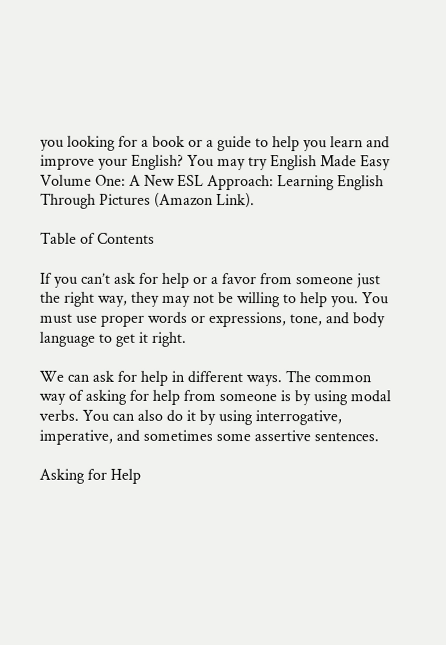you looking for a book or a guide to help you learn and improve your English? You may try English Made Easy Volume One: A New ESL Approach: Learning English Through Pictures (Amazon Link).

Table of Contents

If you can’t ask for help or a favor from someone just the right way, they may not be willing to help you. You must use proper words or expressions, tone, and body language to get it right.

We can ask for help in different ways. The common way of asking for help from someone is by using modal verbs. You can also do it by using interrogative, imperative, and sometimes some assertive sentences.

Asking for Help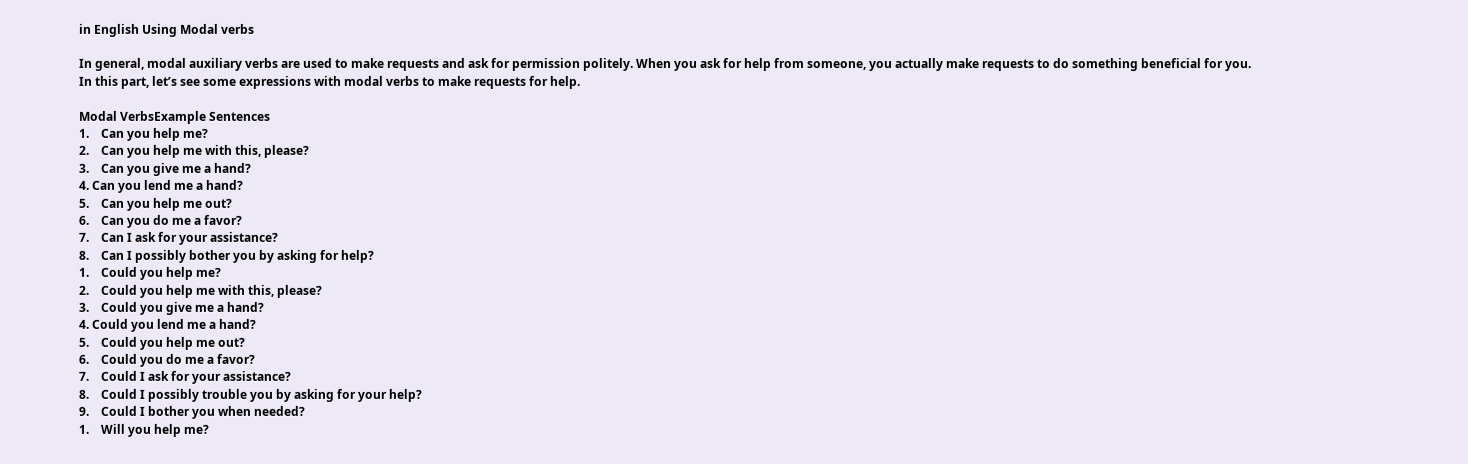in English Using Modal verbs

In general, modal auxiliary verbs are used to make requests and ask for permission politely. When you ask for help from someone, you actually make requests to do something beneficial for you. In this part, let’s see some expressions with modal verbs to make requests for help.

Modal VerbsExample Sentences
1.    Can you help me?
2.    Can you help me with this, please?
3.    Can you give me a hand?
4. Can you lend me a hand?
5.    Can you help me out?
6.    Can you do me a favor?
7.    Can I ask for your assistance?
8.    Can I possibly bother you by asking for help?
1.    Could you help me?
2.    Could you help me with this, please?
3.    Could you give me a hand?
4. Could you lend me a hand?
5.    Could you help me out?
6.    Could you do me a favor?
7.    Could I ask for your assistance?
8.    Could I possibly trouble you by asking for your help?
9.    Could I bother you when needed?
1.    Will you help me?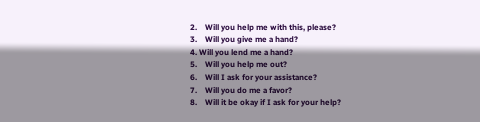2.    Will you help me with this, please?
3.    Will you give me a hand?
4. Will you lend me a hand?
5.    Will you help me out?
6.    Will I ask for your assistance?
7.    Will you do me a favor?
8.    Will it be okay if I ask for your help?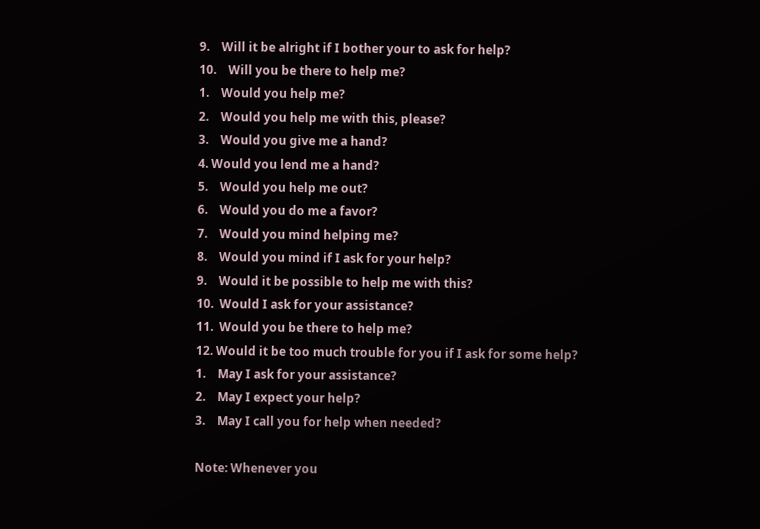9.    Will it be alright if I bother your to ask for help?
10.    Will you be there to help me?
1.    Would you help me?
2.    Would you help me with this, please?
3.    Would you give me a hand?
4. Would you lend me a hand?
5.    Would you help me out?
6.    Would you do me a favor?
7.    Would you mind helping me?
8.    Would you mind if I ask for your help?
9.    Would it be possible to help me with this?
10.  Would I ask for your assistance?
11.  Would you be there to help me?
12. Would it be too much trouble for you if I ask for some help?
1.    May I ask for your assistance?
2.    May I expect your help?
3.    May I call you for help when needed?

Note: Whenever you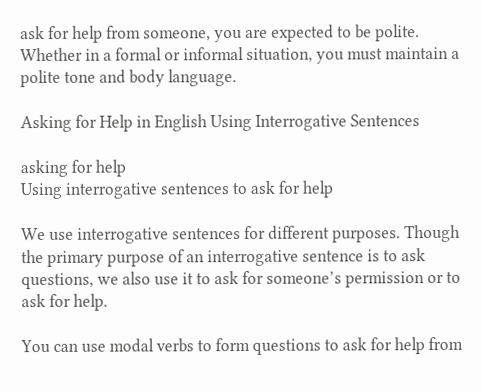ask for help from someone, you are expected to be polite. Whether in a formal or informal situation, you must maintain a polite tone and body language.

Asking for Help in English Using Interrogative Sentences

asking for help
Using interrogative sentences to ask for help

We use interrogative sentences for different purposes. Though the primary purpose of an interrogative sentence is to ask questions, we also use it to ask for someone’s permission or to ask for help.

You can use modal verbs to form questions to ask for help from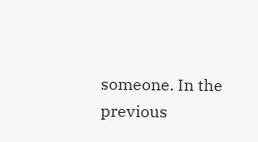someone. In the previous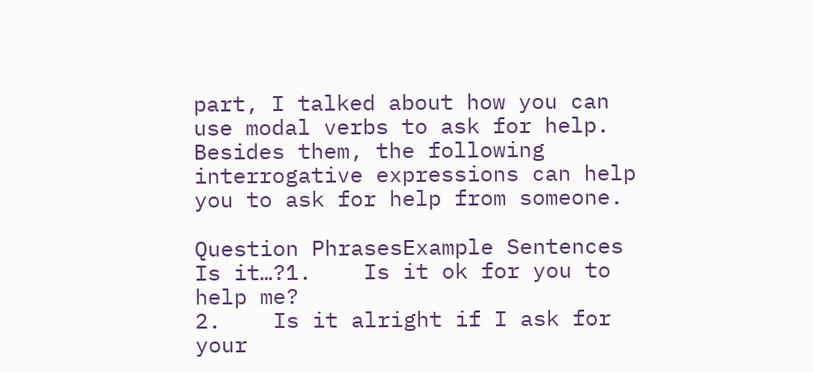part, I talked about how you can use modal verbs to ask for help. Besides them, the following interrogative expressions can help you to ask for help from someone.

Question PhrasesExample Sentences
Is it…?1.    Is it ok for you to help me?
2.    Is it alright if I ask for your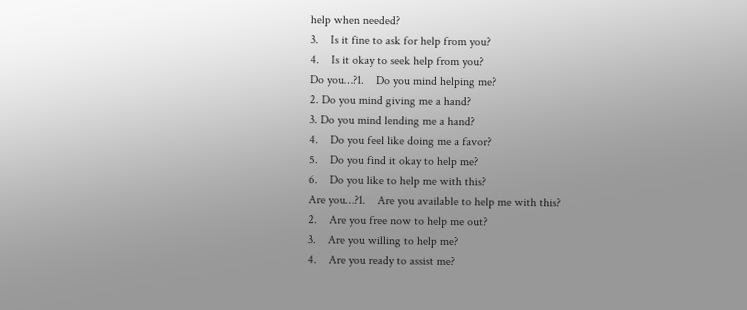help when needed?
3.    Is it fine to ask for help from you?
4.    Is it okay to seek help from you?
Do you…?1.    Do you mind helping me?
2. Do you mind giving me a hand?
3. Do you mind lending me a hand?
4.    Do you feel like doing me a favor?
5.    Do you find it okay to help me?
6.    Do you like to help me with this?
Are you…?1.    Are you available to help me with this?
2.    Are you free now to help me out?
3.    Are you willing to help me?
4.    Are you ready to assist me?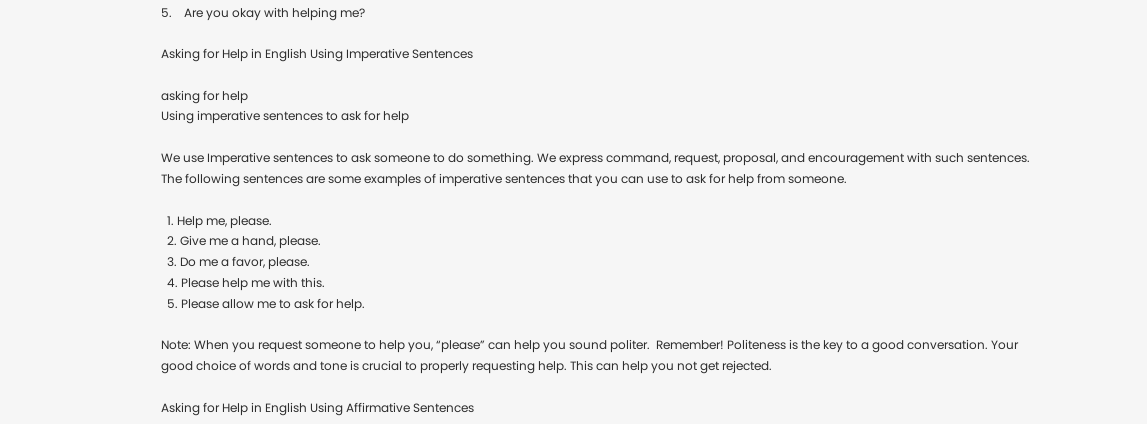5.    Are you okay with helping me?

Asking for Help in English Using Imperative Sentences

asking for help
Using imperative sentences to ask for help

We use Imperative sentences to ask someone to do something. We express command, request, proposal, and encouragement with such sentences. The following sentences are some examples of imperative sentences that you can use to ask for help from someone.

  1. Help me, please.
  2. Give me a hand, please.
  3. Do me a favor, please.
  4. Please help me with this.
  5. Please allow me to ask for help.

Note: When you request someone to help you, “please” can help you sound politer.  Remember! Politeness is the key to a good conversation. Your good choice of words and tone is crucial to properly requesting help. This can help you not get rejected.

Asking for Help in English Using Affirmative Sentences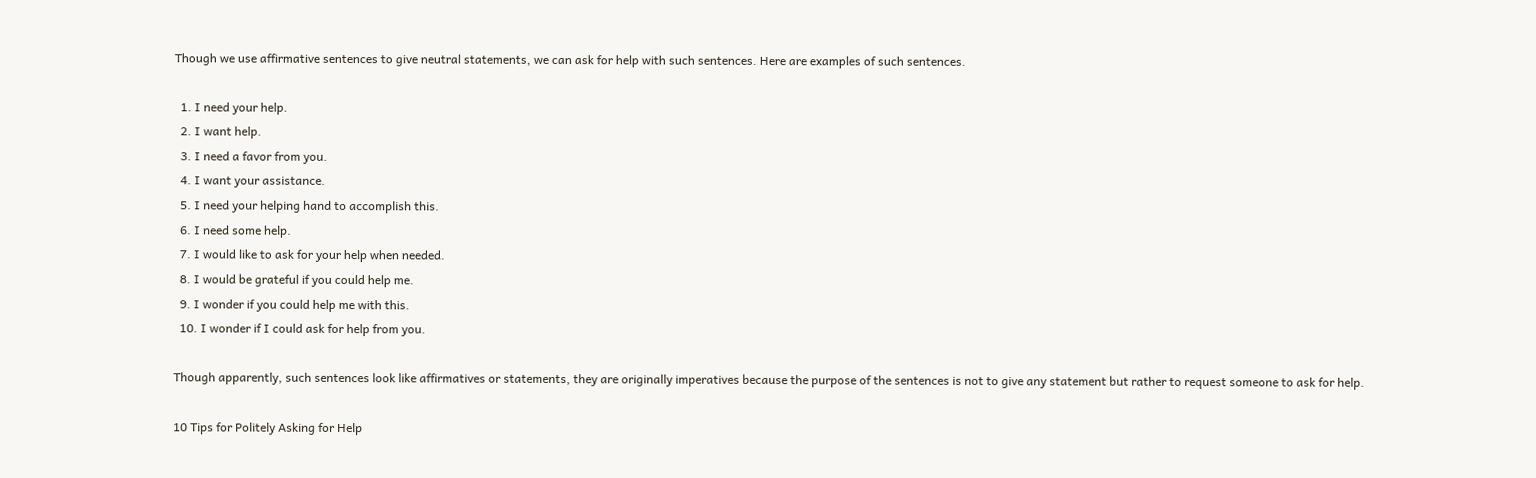Though we use affirmative sentences to give neutral statements, we can ask for help with such sentences. Here are examples of such sentences.

  1. I need your help.
  2. I want help.
  3. I need a favor from you.
  4. I want your assistance.
  5. I need your helping hand to accomplish this.
  6. I need some help.
  7. I would like to ask for your help when needed.
  8. I would be grateful if you could help me.
  9. I wonder if you could help me with this.
  10. I wonder if I could ask for help from you.

Though apparently, such sentences look like affirmatives or statements, they are originally imperatives because the purpose of the sentences is not to give any statement but rather to request someone to ask for help.

10 Tips for Politely Asking for Help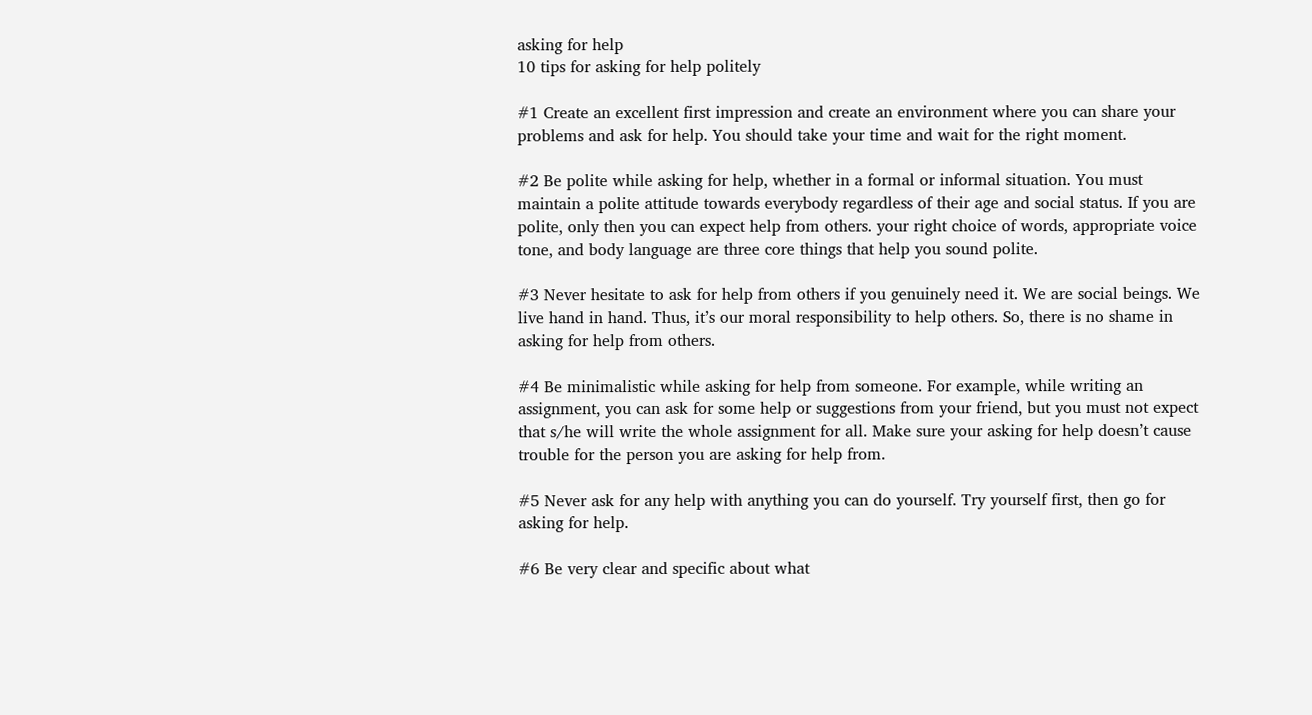asking for help
10 tips for asking for help politely

#1 Create an excellent first impression and create an environment where you can share your problems and ask for help. You should take your time and wait for the right moment.

#2 Be polite while asking for help, whether in a formal or informal situation. You must maintain a polite attitude towards everybody regardless of their age and social status. If you are polite, only then you can expect help from others. your right choice of words, appropriate voice tone, and body language are three core things that help you sound polite.

#3 Never hesitate to ask for help from others if you genuinely need it. We are social beings. We live hand in hand. Thus, it’s our moral responsibility to help others. So, there is no shame in asking for help from others.

#4 Be minimalistic while asking for help from someone. For example, while writing an assignment, you can ask for some help or suggestions from your friend, but you must not expect that s/he will write the whole assignment for all. Make sure your asking for help doesn’t cause trouble for the person you are asking for help from.

#5 Never ask for any help with anything you can do yourself. Try yourself first, then go for asking for help.

#6 Be very clear and specific about what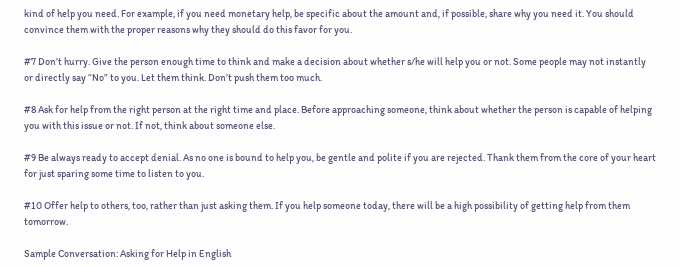kind of help you need. For example, if you need monetary help, be specific about the amount and, if possible, share why you need it. You should convince them with the proper reasons why they should do this favor for you.

#7 Don’t hurry. Give the person enough time to think and make a decision about whether s/he will help you or not. Some people may not instantly or directly say “No” to you. Let them think. Don’t push them too much.

#8 Ask for help from the right person at the right time and place. Before approaching someone, think about whether the person is capable of helping you with this issue or not. If not, think about someone else.

#9 Be always ready to accept denial. As no one is bound to help you, be gentle and polite if you are rejected. Thank them from the core of your heart for just sparing some time to listen to you.

#10 Offer help to others, too, rather than just asking them. If you help someone today, there will be a high possibility of getting help from them tomorrow.

Sample Conversation: Asking for Help in English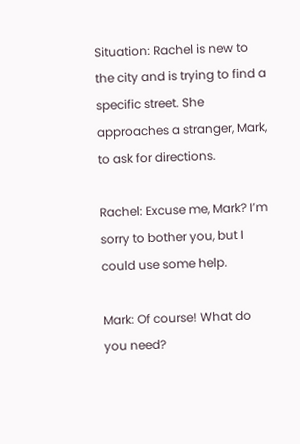Situation: Rachel is new to the city and is trying to find a specific street. She approaches a stranger, Mark, to ask for directions.

Rachel: Excuse me, Mark? I’m sorry to bother you, but I could use some help.

Mark: Of course! What do you need?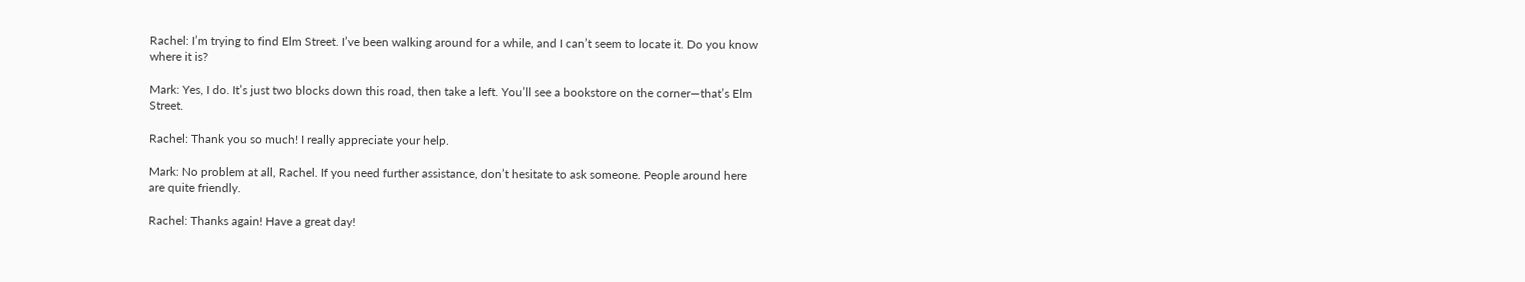Rachel: I’m trying to find Elm Street. I’ve been walking around for a while, and I can’t seem to locate it. Do you know where it is?

Mark: Yes, I do. It’s just two blocks down this road, then take a left. You’ll see a bookstore on the corner—that’s Elm Street.

Rachel: Thank you so much! I really appreciate your help.

Mark: No problem at all, Rachel. If you need further assistance, don’t hesitate to ask someone. People around here are quite friendly.

Rachel: Thanks again! Have a great day!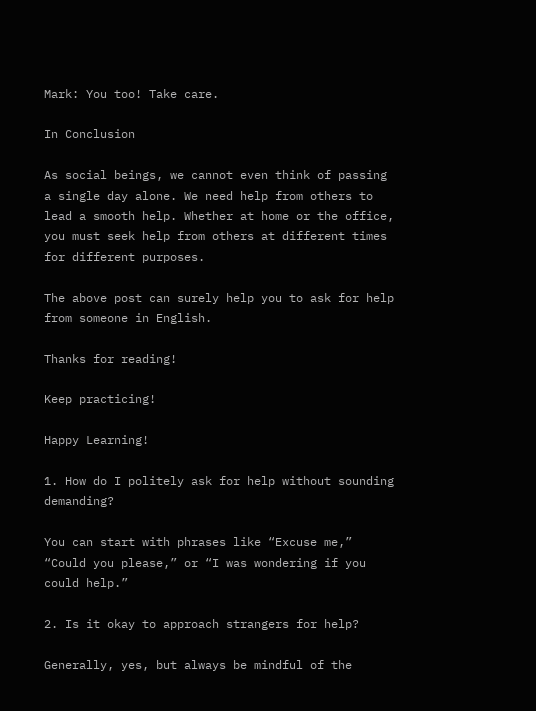Mark: You too! Take care.

In Conclusion

As social beings, we cannot even think of passing a single day alone. We need help from others to lead a smooth help. Whether at home or the office, you must seek help from others at different times for different purposes.

The above post can surely help you to ask for help from someone in English.

Thanks for reading!

Keep practicing!

Happy Learning!

1. How do I politely ask for help without sounding demanding?

You can start with phrases like “Excuse me,” “Could you please,” or “I was wondering if you could help.”

2. Is it okay to approach strangers for help?

Generally, yes, but always be mindful of the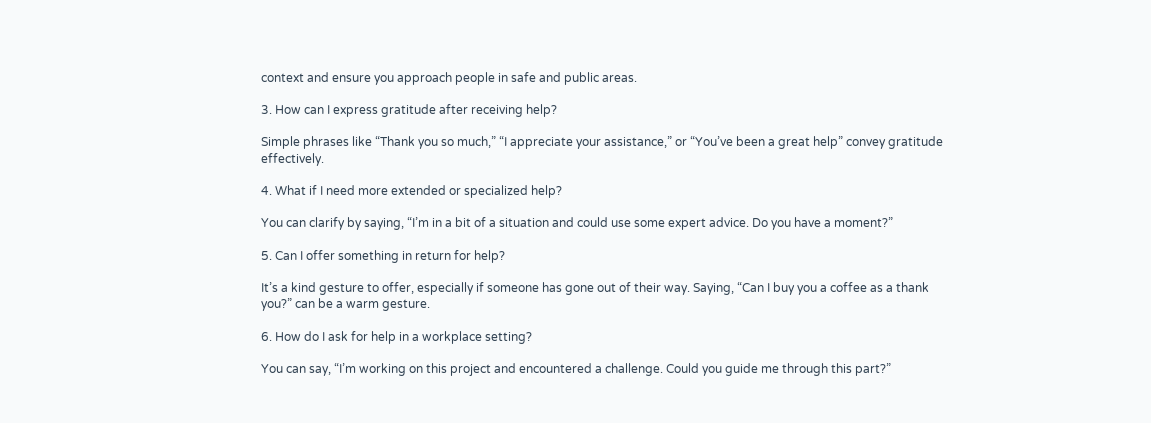context and ensure you approach people in safe and public areas.

3. How can I express gratitude after receiving help?

Simple phrases like “Thank you so much,” “I appreciate your assistance,” or “You’ve been a great help” convey gratitude effectively.

4. What if I need more extended or specialized help?

You can clarify by saying, “I’m in a bit of a situation and could use some expert advice. Do you have a moment?”

5. Can I offer something in return for help?

It’s a kind gesture to offer, especially if someone has gone out of their way. Saying, “Can I buy you a coffee as a thank you?” can be a warm gesture.

6. How do I ask for help in a workplace setting?

You can say, “I’m working on this project and encountered a challenge. Could you guide me through this part?”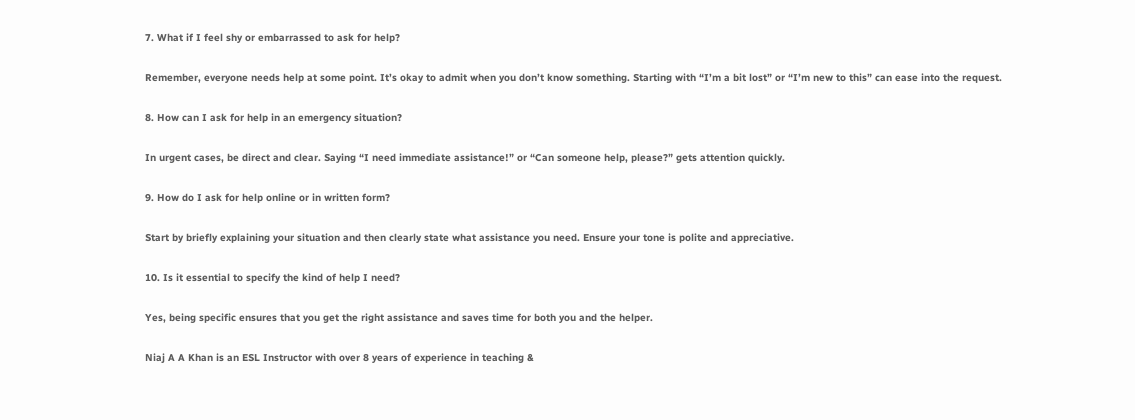7. What if I feel shy or embarrassed to ask for help?

Remember, everyone needs help at some point. It’s okay to admit when you don’t know something. Starting with “I’m a bit lost” or “I’m new to this” can ease into the request.

8. How can I ask for help in an emergency situation?

In urgent cases, be direct and clear. Saying “I need immediate assistance!” or “Can someone help, please?” gets attention quickly.

9. How do I ask for help online or in written form?

Start by briefly explaining your situation and then clearly state what assistance you need. Ensure your tone is polite and appreciative.

10. Is it essential to specify the kind of help I need?

Yes, being specific ensures that you get the right assistance and saves time for both you and the helper.

Niaj A A Khan is an ESL Instructor with over 8 years of experience in teaching &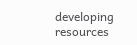developing resources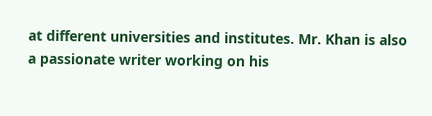at different universities and institutes. Mr. Khan is also a passionate writer working on his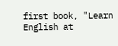first book, "Learn English at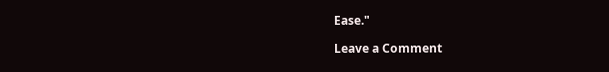Ease."

Leave a Comment